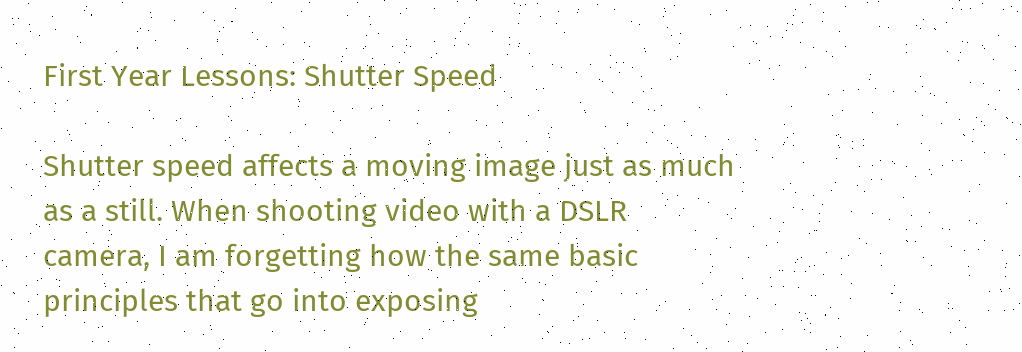First Year Lessons: Shutter Speed

Shutter speed affects a moving image just as much as a still. When shooting video with a DSLR camera, I am forgetting how the same basic principles that go into exposing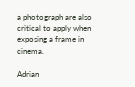a photograph are also critical to apply when exposing a frame in cinema.

Adrian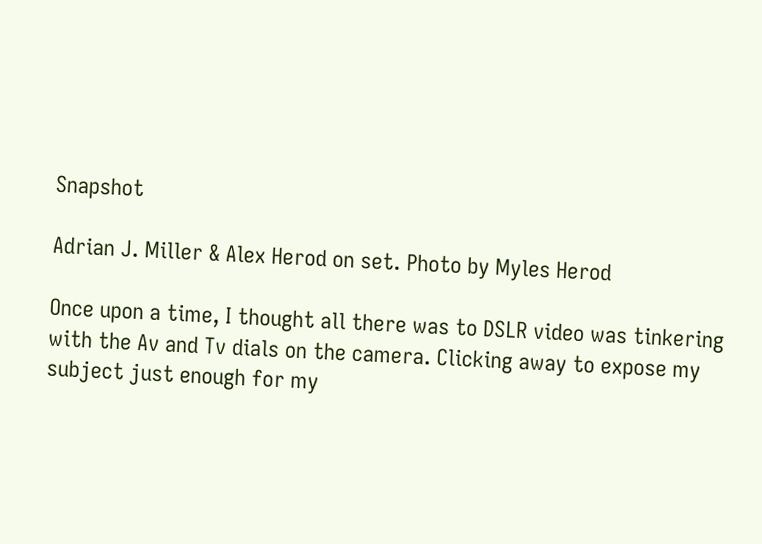Snapshot

Adrian J. Miller & Alex Herod on set. Photo by Myles Herod

Once upon a time, I thought all there was to DSLR video was tinkering with the Av and Tv dials on the camera. Clicking away to expose my subject just enough for my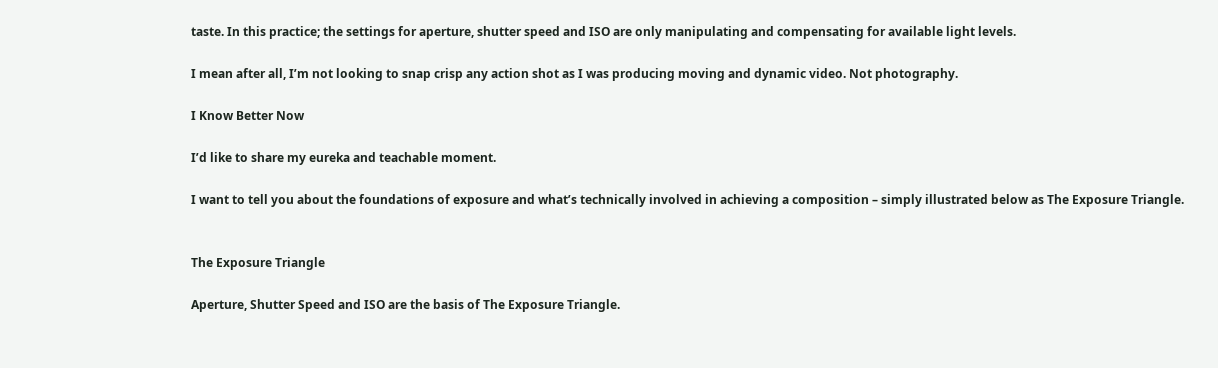taste. In this practice; the settings for aperture, shutter speed and ISO are only manipulating and compensating for available light levels.

I mean after all, I’m not looking to snap crisp any action shot as I was producing moving and dynamic video. Not photography.

I Know Better Now

I’d like to share my eureka and teachable moment.

I want to tell you about the foundations of exposure and what’s technically involved in achieving a composition – simply illustrated below as The Exposure Triangle.


The Exposure Triangle

Aperture, Shutter Speed and ISO are the basis of The Exposure Triangle.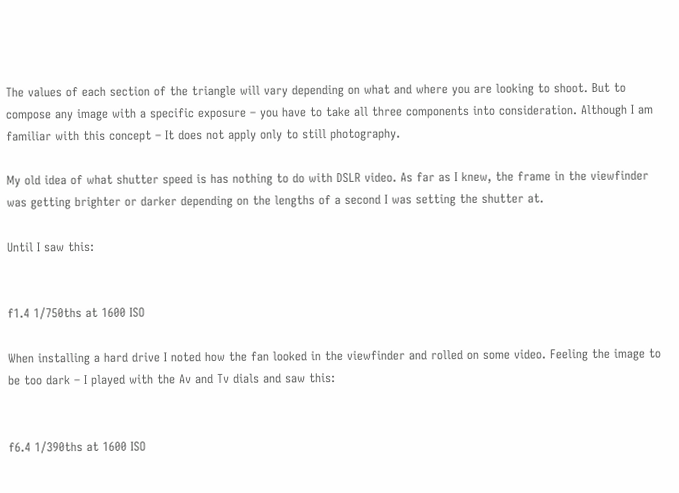The values of each section of the triangle will vary depending on what and where you are looking to shoot. But to compose any image with a specific exposure – you have to take all three components into consideration. Although I am familiar with this concept – It does not apply only to still photography.

My old idea of what shutter speed is has nothing to do with DSLR video. As far as I knew, the frame in the viewfinder was getting brighter or darker depending on the lengths of a second I was setting the shutter at.

Until I saw this:


f1.4 1/750ths at 1600 ISO

When installing a hard drive I noted how the fan looked in the viewfinder and rolled on some video. Feeling the image to be too dark – I played with the Av and Tv dials and saw this:


f6.4 1/390ths at 1600 ISO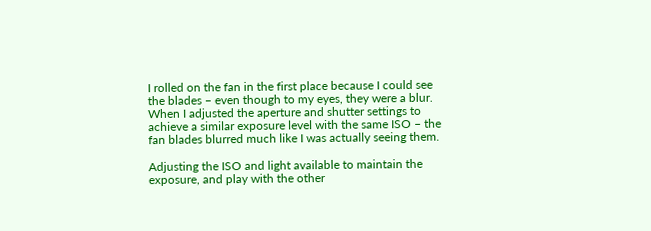I rolled on the fan in the first place because I could see the blades – even though to my eyes, they were a blur. When I adjusted the aperture and shutter settings to achieve a similar exposure level with the same ISO – the fan blades blurred much like I was actually seeing them.

Adjusting the ISO and light available to maintain the exposure, and play with the other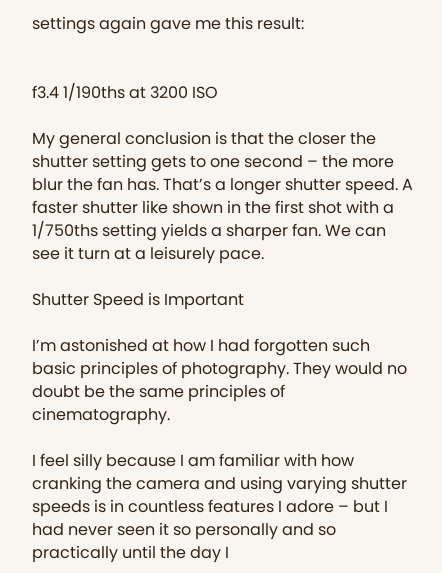settings again gave me this result:


f3.4 1/190ths at 3200 ISO

My general conclusion is that the closer the shutter setting gets to one second – the more blur the fan has. That’s a longer shutter speed. A faster shutter like shown in the first shot with a 1/750ths setting yields a sharper fan. We can see it turn at a leisurely pace.

Shutter Speed is Important

I’m astonished at how I had forgotten such basic principles of photography. They would no doubt be the same principles of cinematography.

I feel silly because I am familiar with how cranking the camera and using varying shutter speeds is in countless features I adore – but I had never seen it so personally and so practically until the day I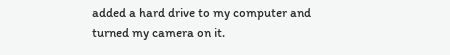added a hard drive to my computer and turned my camera on it.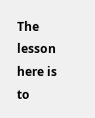The lesson here is to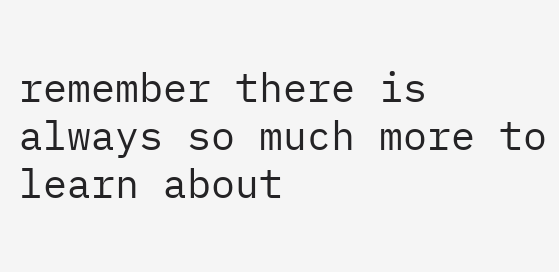remember there is always so much more to learn about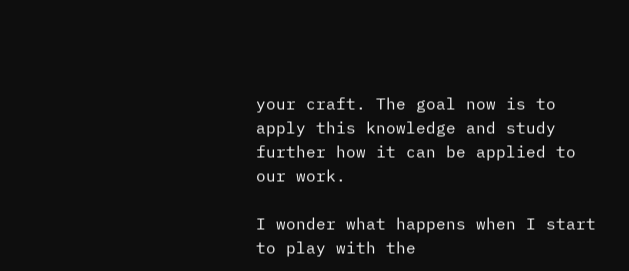your craft. The goal now is to apply this knowledge and study further how it can be applied to our work.

I wonder what happens when I start to play with the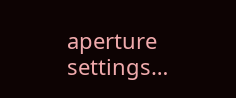aperture settings…